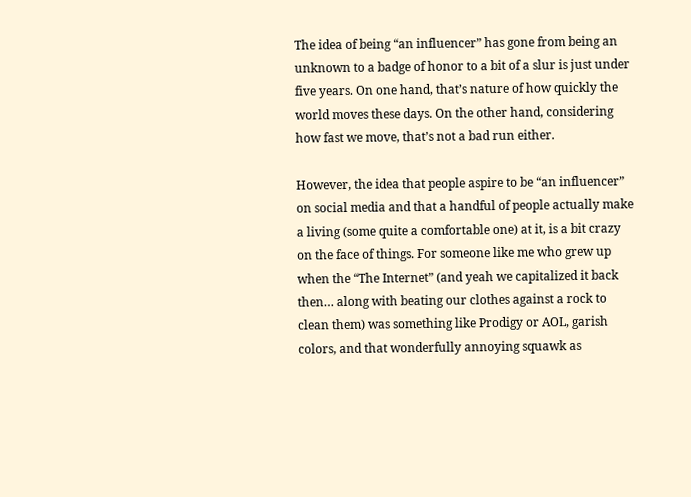The idea of being “an influencer” has gone from being an unknown to a badge of honor to a bit of a slur is just under five years. On one hand, that’s nature of how quickly the world moves these days. On the other hand, considering how fast we move, that’s not a bad run either.

However, the idea that people aspire to be “an influencer” on social media and that a handful of people actually make a living (some quite a comfortable one) at it, is a bit crazy on the face of things. For someone like me who grew up when the “The Internet” (and yeah we capitalized it back then… along with beating our clothes against a rock to clean them) was something like Prodigy or AOL, garish colors, and that wonderfully annoying squawk as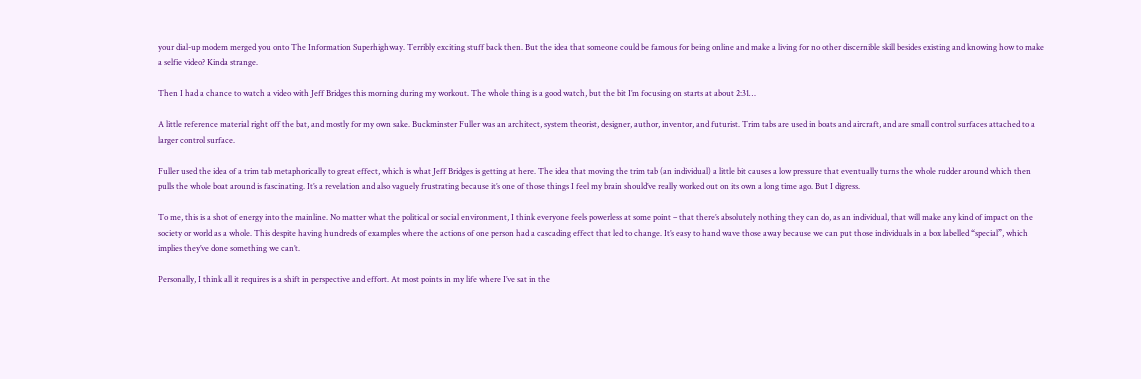your dial-up modem merged you onto The Information Superhighway. Terribly exciting stuff back then. But the idea that someone could be famous for being online and make a living for no other discernible skill besides existing and knowing how to make a selfie video? Kinda strange.

Then I had a chance to watch a video with Jeff Bridges this morning during my workout. The whole thing is a good watch, but the bit I’m focusing on starts at about 2:31…

A little reference material right off the bat, and mostly for my own sake. Buckminster Fuller was an architect, system theorist, designer, author, inventor, and futurist. Trim tabs are used in boats and aircraft, and are small control surfaces attached to a larger control surface.

Fuller used the idea of a trim tab metaphorically to great effect, which is what Jeff Bridges is getting at here. The idea that moving the trim tab (an individual) a little bit causes a low pressure that eventually turns the whole rudder around which then pulls the whole boat around is fascinating. It’s a revelation and also vaguely frustrating because it’s one of those things I feel my brain should’ve really worked out on its own a long time ago. But I digress.

To me, this is a shot of energy into the mainline. No matter what the political or social environment, I think everyone feels powerless at some point – that there’s absolutely nothing they can do, as an individual, that will make any kind of impact on the society or world as a whole. This despite having hundreds of examples where the actions of one person had a cascading effect that led to change. It’s easy to hand wave those away because we can put those individuals in a box labelled “special”, which implies they’ve done something we can’t.

Personally, I think all it requires is a shift in perspective and effort. At most points in my life where I’ve sat in the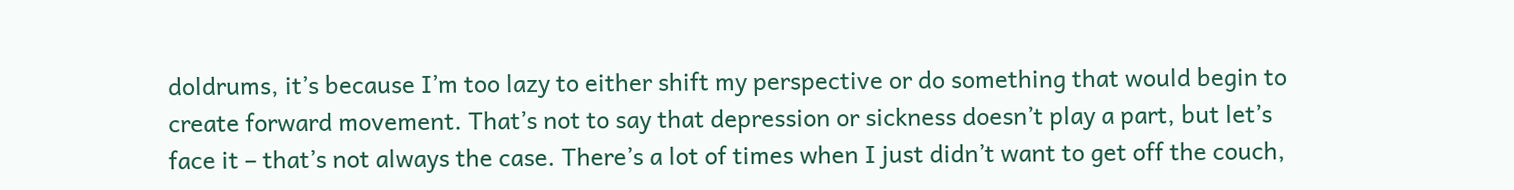doldrums, it’s because I’m too lazy to either shift my perspective or do something that would begin to create forward movement. That’s not to say that depression or sickness doesn’t play a part, but let’s face it – that’s not always the case. There’s a lot of times when I just didn’t want to get off the couch,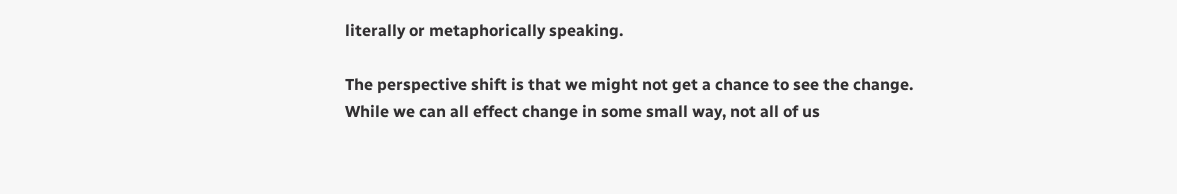literally or metaphorically speaking.

The perspective shift is that we might not get a chance to see the change. While we can all effect change in some small way, not all of us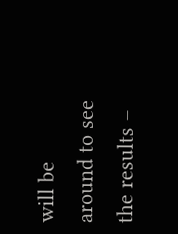will be around to see the results –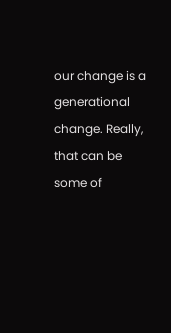our change is a generational change. Really, that can be some of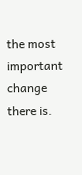the most important change there is.